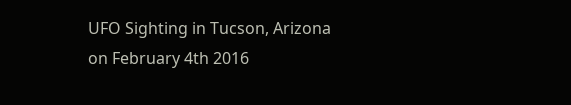UFO Sighting in Tucson, Arizona on February 4th 2016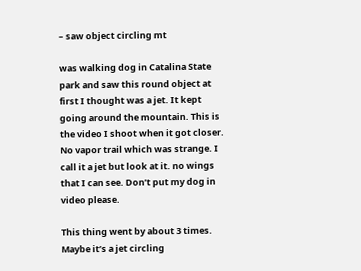– saw object circling mt

was walking dog in Catalina State park and saw this round object at first I thought was a jet. It kept going around the mountain. This is the video I shoot when it got closer. No vapor trail which was strange. I call it a jet but look at it. no wings that I can see. Don’t put my dog in video please.

This thing went by about 3 times. Maybe it’s a jet circling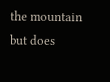the mountain but does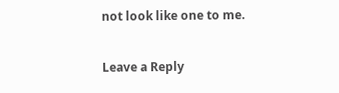not look like one to me.

Leave a Reply